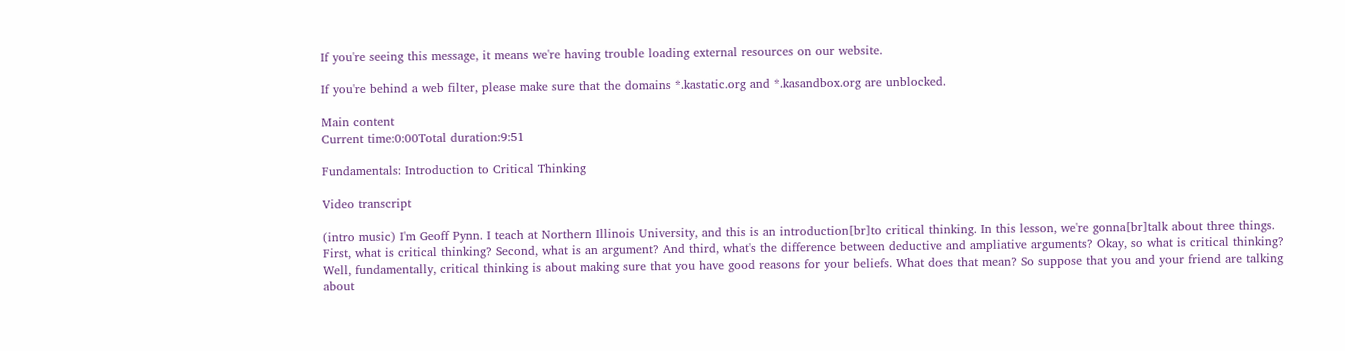If you're seeing this message, it means we're having trouble loading external resources on our website.

If you're behind a web filter, please make sure that the domains *.kastatic.org and *.kasandbox.org are unblocked.

Main content
Current time:0:00Total duration:9:51

Fundamentals: Introduction to Critical Thinking

Video transcript

(intro music) I'm Geoff Pynn. I teach at Northern Illinois University, and this is an introduction[br]to critical thinking. In this lesson, we're gonna[br]talk about three things. First, what is critical thinking? Second, what is an argument? And third, what's the difference between deductive and ampliative arguments? Okay, so what is critical thinking? Well, fundamentally, critical thinking is about making sure that you have good reasons for your beliefs. What does that mean? So suppose that you and your friend are talking about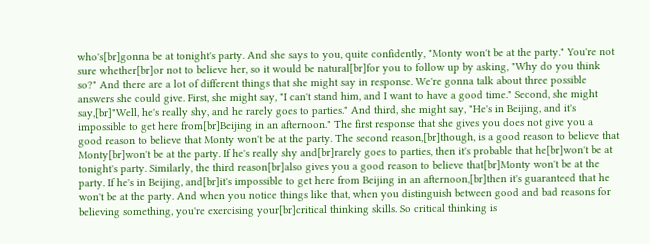who's[br]gonna be at tonight's party. And she says to you, quite confidently, "Monty won't be at the party." You're not sure whether[br]or not to believe her, so it would be natural[br]for you to follow up by asking, "Why do you think so?" And there are a lot of different things that she might say in response. We're gonna talk about three possible answers she could give. First, she might say, "I can't stand him, and I want to have a good time." Second, she might say,[br]"Well, he's really shy, and he rarely goes to parties." And third, she might say, "He's in Beijing, and it's impossible to get here from[br]Beijing in an afternoon." The first response that she gives you does not give you a good reason to believe that Monty won't be at the party. The second reason,[br]though, is a good reason to believe that Monty[br]won't be at the party. If he's really shy and[br]rarely goes to parties, then it's probable that he[br]won't be at tonight's party. Similarly, the third reason[br]also gives you a good reason to believe that[br]Monty won't be at the party. If he's in Beijing, and[br]it's impossible to get here from Beijing in an afternoon,[br]then it's guaranteed that he won't be at the party. And when you notice things like that, when you distinguish between good and bad reasons for believing something, you're exercising your[br]critical thinking skills. So critical thinking is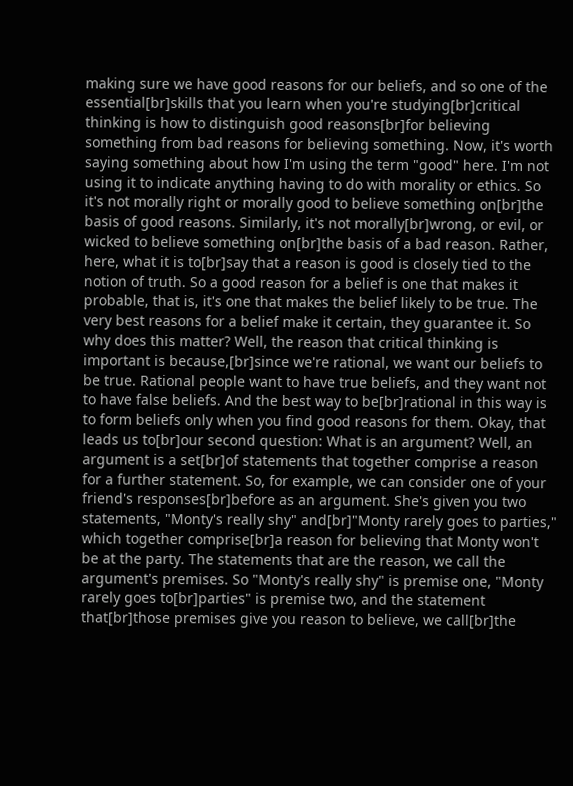making sure we have good reasons for our beliefs, and so one of the essential[br]skills that you learn when you're studying[br]critical thinking is how to distinguish good reasons[br]for believing something from bad reasons for believing something. Now, it's worth saying something about how I'm using the term "good" here. I'm not using it to indicate anything having to do with morality or ethics. So it's not morally right or morally good to believe something on[br]the basis of good reasons. Similarly, it's not morally[br]wrong, or evil, or wicked to believe something on[br]the basis of a bad reason. Rather, here, what it is to[br]say that a reason is good is closely tied to the notion of truth. So a good reason for a belief is one that makes it probable, that is, it's one that makes the belief likely to be true. The very best reasons for a belief make it certain, they guarantee it. So why does this matter? Well, the reason that critical thinking is important is because,[br]since we're rational, we want our beliefs to be true. Rational people want to have true beliefs, and they want not to have false beliefs. And the best way to be[br]rational in this way is to form beliefs only when you find good reasons for them. Okay, that leads us to[br]our second question: What is an argument? Well, an argument is a set[br]of statements that together comprise a reason for a further statement. So, for example, we can consider one of your friend's responses[br]before as an argument. She's given you two statements, "Monty's really shy" and[br]"Monty rarely goes to parties," which together comprise[br]a reason for believing that Monty won't be at the party. The statements that are the reason, we call the argument's premises. So "Monty's really shy" is premise one, "Monty rarely goes to[br]parties" is premise two, and the statement that[br]those premises give you reason to believe, we call[br]the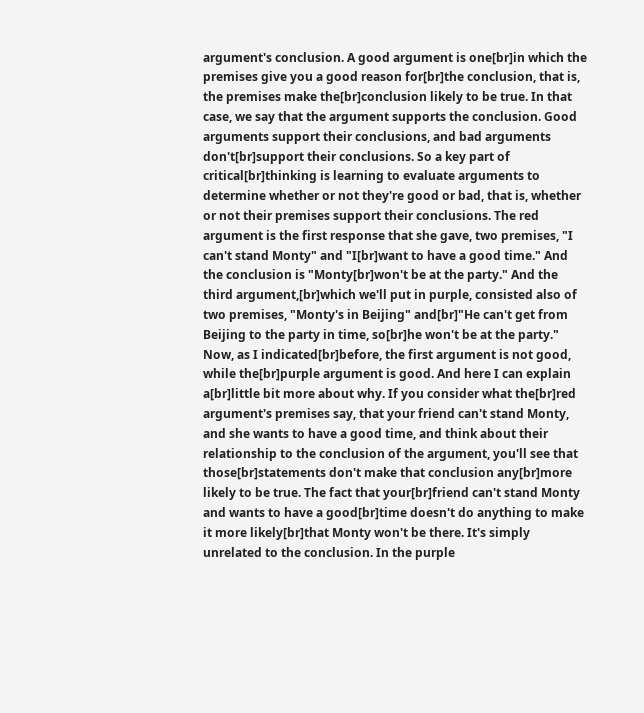argument's conclusion. A good argument is one[br]in which the premises give you a good reason for[br]the conclusion, that is, the premises make the[br]conclusion likely to be true. In that case, we say that the argument supports the conclusion. Good arguments support their conclusions, and bad arguments don't[br]support their conclusions. So a key part of critical[br]thinking is learning to evaluate arguments to determine whether or not they're good or bad, that is, whether or not their premises support their conclusions. The red argument is the first response that she gave, two premises, "I can't stand Monty" and "I[br]want to have a good time." And the conclusion is "Monty[br]won't be at the party." And the third argument,[br]which we'll put in purple, consisted also of two premises, "Monty's in Beijing" and[br]"He can't get from Beijing to the party in time, so[br]he won't be at the party." Now, as I indicated[br]before, the first argument is not good, while the[br]purple argument is good. And here I can explain a[br]little bit more about why. If you consider what the[br]red argument's premises say, that your friend can't stand Monty, and she wants to have a good time, and think about their relationship to the conclusion of the argument, you'll see that those[br]statements don't make that conclusion any[br]more likely to be true. The fact that your[br]friend can't stand Monty and wants to have a good[br]time doesn't do anything to make it more likely[br]that Monty won't be there. It's simply unrelated to the conclusion. In the purple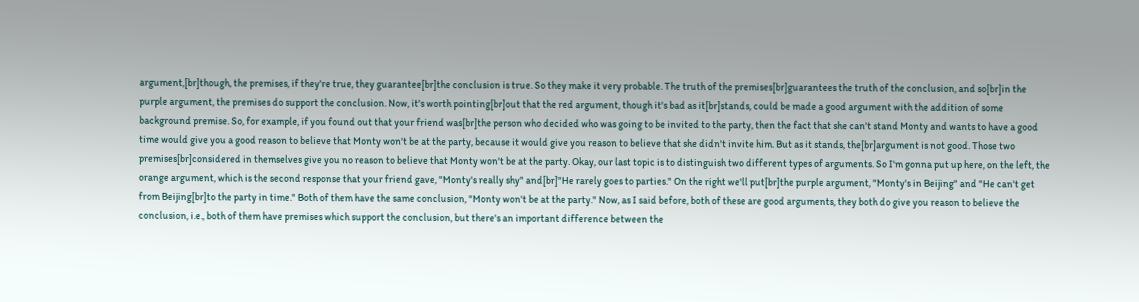argument,[br]though, the premises, if they're true, they guarantee[br]the conclusion is true. So they make it very probable. The truth of the premises[br]guarantees the truth of the conclusion, and so[br]in the purple argument, the premises do support the conclusion. Now, it's worth pointing[br]out that the red argument, though it's bad as it[br]stands, could be made a good argument with the addition of some background premise. So, for example, if you found out that your friend was[br]the person who decided who was going to be invited to the party, then the fact that she can't stand Monty and wants to have a good time would give you a good reason to believe that Monty won't be at the party, because it would give you reason to believe that she didn't invite him. But as it stands, the[br]argument is not good. Those two premises[br]considered in themselves give you no reason to believe that Monty won't be at the party. Okay, our last topic is to distinguish two different types of arguments. So I'm gonna put up here, on the left, the orange argument, which is the second response that your friend gave, "Monty's really shy" and[br]"He rarely goes to parties." On the right we'll put[br]the purple argument, "Monty's in Beijing" and "He can't get from Beijing[br]to the party in time." Both of them have the same conclusion, "Monty won't be at the party." Now, as I said before, both of these are good arguments, they both do give you reason to believe the conclusion, i.e., both of them have premises which support the conclusion, but there's an important difference between the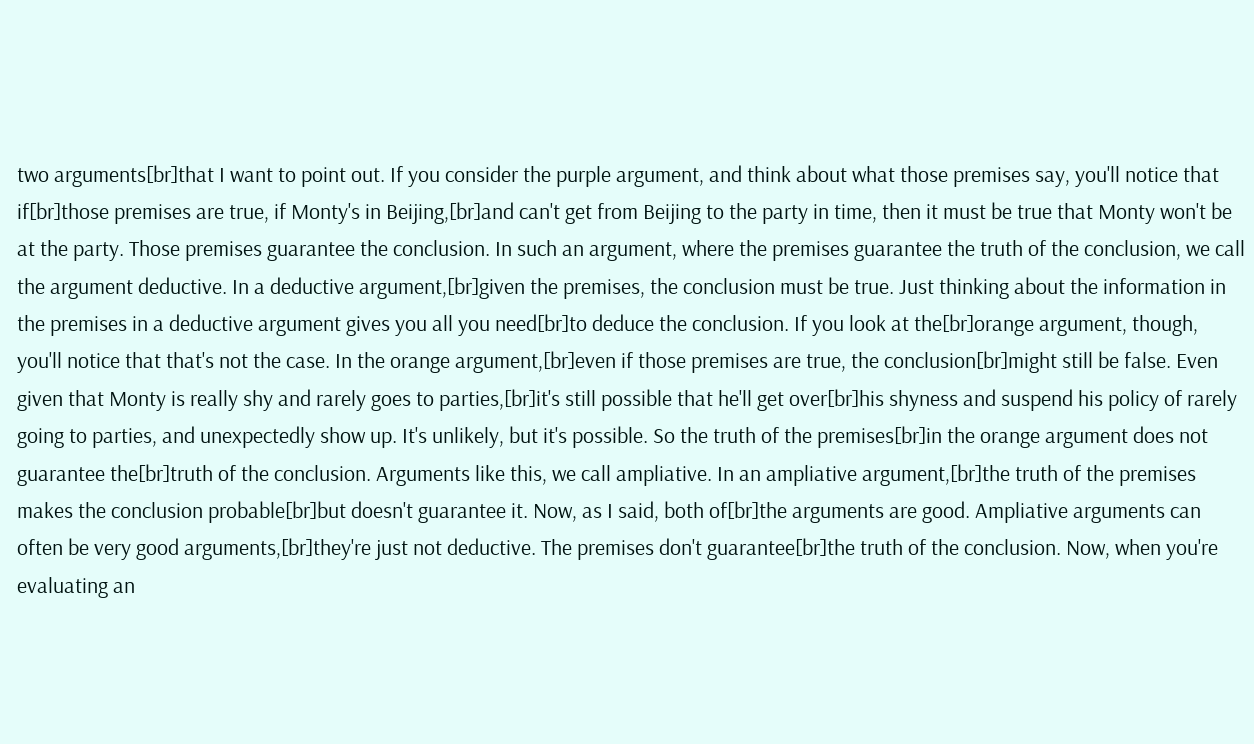two arguments[br]that I want to point out. If you consider the purple argument, and think about what those premises say, you'll notice that if[br]those premises are true, if Monty's in Beijing,[br]and can't get from Beijing to the party in time, then it must be true that Monty won't be at the party. Those premises guarantee the conclusion. In such an argument, where the premises guarantee the truth of the conclusion, we call the argument deductive. In a deductive argument,[br]given the premises, the conclusion must be true. Just thinking about the information in the premises in a deductive argument gives you all you need[br]to deduce the conclusion. If you look at the[br]orange argument, though, you'll notice that that's not the case. In the orange argument,[br]even if those premises are true, the conclusion[br]might still be false. Even given that Monty is really shy and rarely goes to parties,[br]it's still possible that he'll get over[br]his shyness and suspend his policy of rarely going to parties, and unexpectedly show up. It's unlikely, but it's possible. So the truth of the premises[br]in the orange argument does not guarantee the[br]truth of the conclusion. Arguments like this, we call ampliative. In an ampliative argument,[br]the truth of the premises makes the conclusion probable[br]but doesn't guarantee it. Now, as I said, both of[br]the arguments are good. Ampliative arguments can often be very good arguments,[br]they're just not deductive. The premises don't guarantee[br]the truth of the conclusion. Now, when you're evaluating an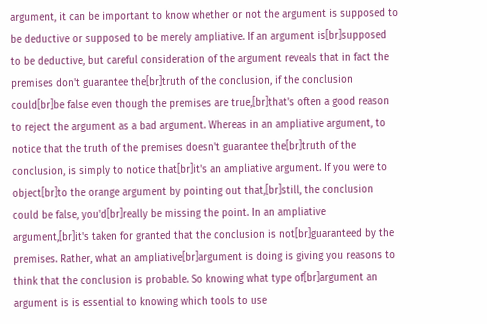argument, it can be important to know whether or not the argument is supposed to be deductive or supposed to be merely ampliative. If an argument is[br]supposed to be deductive, but careful consideration of the argument reveals that in fact the premises don't guarantee the[br]truth of the conclusion, if the conclusion could[br]be false even though the premises are true,[br]that's often a good reason to reject the argument as a bad argument. Whereas in an ampliative argument, to notice that the truth of the premises doesn't guarantee the[br]truth of the conclusion, is simply to notice that[br]it's an ampliative argument. If you were to object[br]to the orange argument by pointing out that,[br]still, the conclusion could be false, you'd[br]really be missing the point. In an ampliative argument,[br]it's taken for granted that the conclusion is not[br]guaranteed by the premises. Rather, what an ampliative[br]argument is doing is giving you reasons to think that the conclusion is probable. So knowing what type of[br]argument an argument is is essential to knowing which tools to use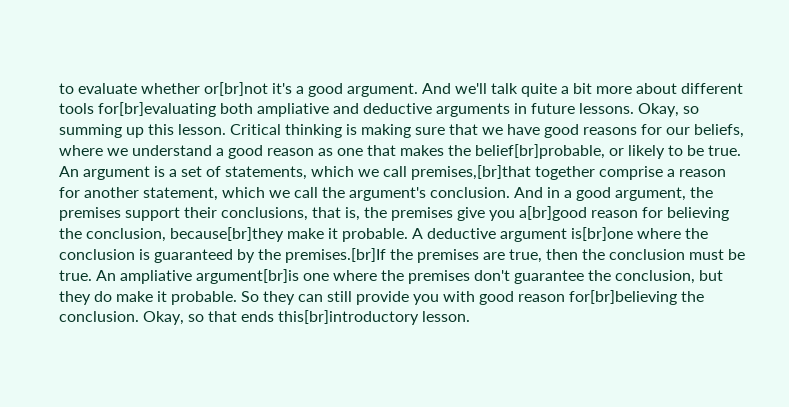to evaluate whether or[br]not it's a good argument. And we'll talk quite a bit more about different tools for[br]evaluating both ampliative and deductive arguments in future lessons. Okay, so summing up this lesson. Critical thinking is making sure that we have good reasons for our beliefs, where we understand a good reason as one that makes the belief[br]probable, or likely to be true. An argument is a set of statements, which we call premises,[br]that together comprise a reason for another statement, which we call the argument's conclusion. And in a good argument, the premises support their conclusions, that is, the premises give you a[br]good reason for believing the conclusion, because[br]they make it probable. A deductive argument is[br]one where the conclusion is guaranteed by the premises.[br]If the premises are true, then the conclusion must be true. An ampliative argument[br]is one where the premises don't guarantee the conclusion, but they do make it probable. So they can still provide you with good reason for[br]believing the conclusion. Okay, so that ends this[br]introductory lesson.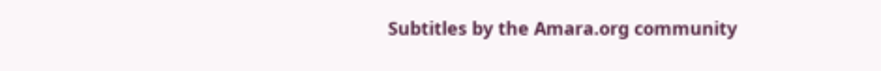Subtitles by the Amara.org community